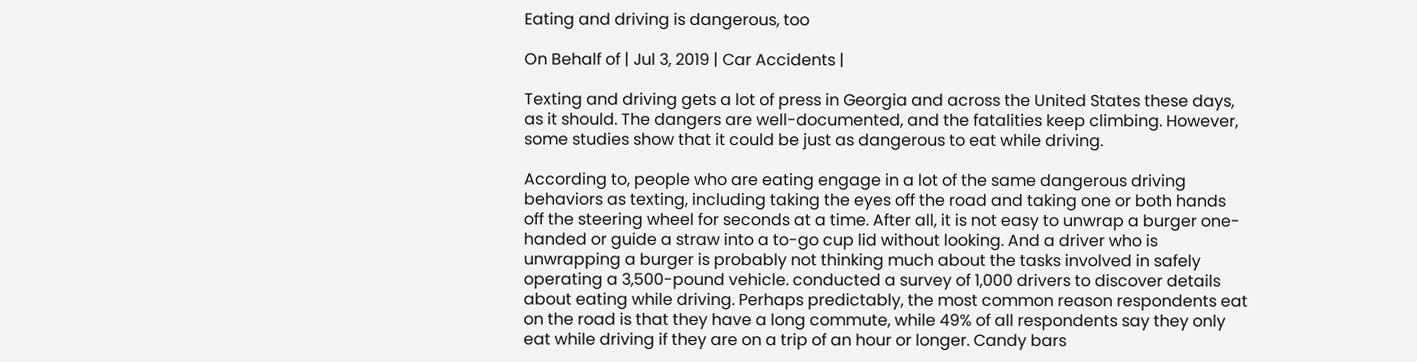Eating and driving is dangerous, too

On Behalf of | Jul 3, 2019 | Car Accidents |

Texting and driving gets a lot of press in Georgia and across the United States these days, as it should. The dangers are well-documented, and the fatalities keep climbing. However, some studies show that it could be just as dangerous to eat while driving.

According to, people who are eating engage in a lot of the same dangerous driving behaviors as texting, including taking the eyes off the road and taking one or both hands off the steering wheel for seconds at a time. After all, it is not easy to unwrap a burger one-handed or guide a straw into a to-go cup lid without looking. And a driver who is unwrapping a burger is probably not thinking much about the tasks involved in safely operating a 3,500-pound vehicle. conducted a survey of 1,000 drivers to discover details about eating while driving. Perhaps predictably, the most common reason respondents eat on the road is that they have a long commute, while 49% of all respondents say they only eat while driving if they are on a trip of an hour or longer. Candy bars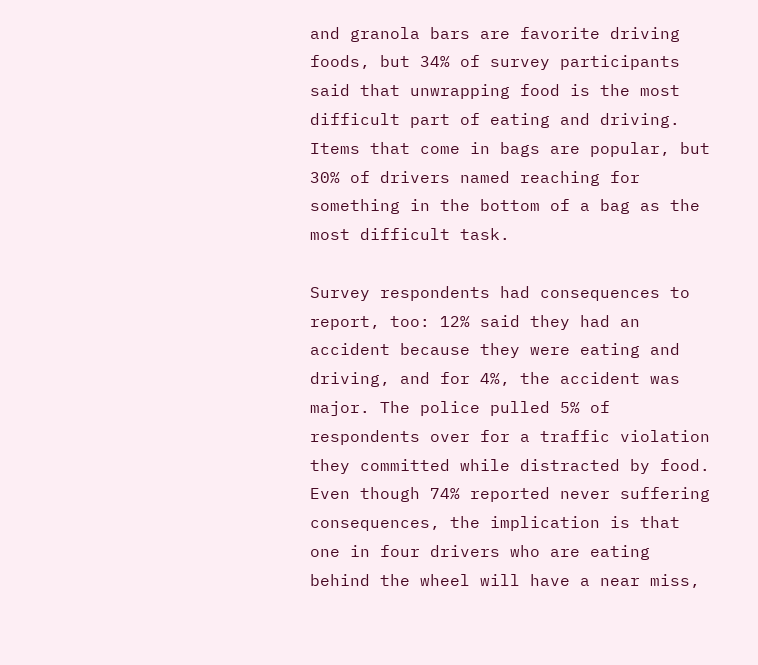and granola bars are favorite driving foods, but 34% of survey participants said that unwrapping food is the most difficult part of eating and driving. Items that come in bags are popular, but 30% of drivers named reaching for something in the bottom of a bag as the most difficult task.

Survey respondents had consequences to report, too: 12% said they had an accident because they were eating and driving, and for 4%, the accident was major. The police pulled 5% of respondents over for a traffic violation they committed while distracted by food. Even though 74% reported never suffering consequences, the implication is that one in four drivers who are eating behind the wheel will have a near miss,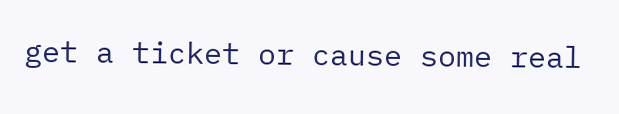get a ticket or cause some real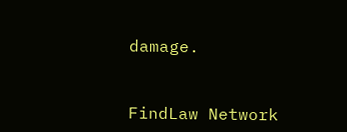damage.


FindLaw Network